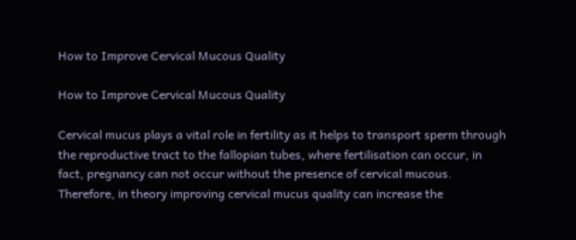How to Improve Cervical Mucous Quality

How to Improve Cervical Mucous Quality

Cervical mucus plays a vital role in fertility as it helps to transport sperm through the reproductive tract to the fallopian tubes, where fertilisation can occur, in fact, pregnancy can not occur without the presence of cervical mucous. Therefore, in theory improving cervical mucus quality can increase the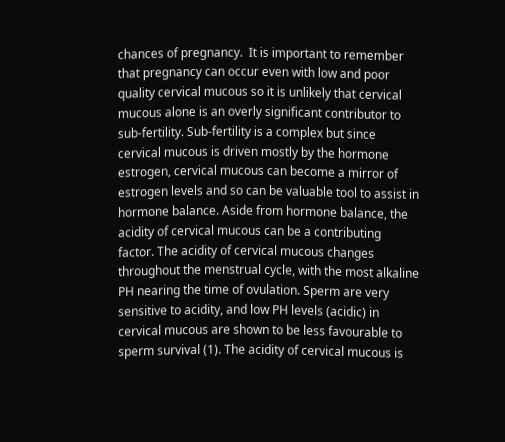chances of pregnancy.  It is important to remember that pregnancy can occur even with low and poor quality cervical mucous so it is unlikely that cervical mucous alone is an overly significant contributor to sub-fertility. Sub-fertility is a complex but since cervical mucous is driven mostly by the hormone estrogen, cervical mucous can become a mirror of estrogen levels and so can be valuable tool to assist in hormone balance. Aside from hormone balance, the acidity of cervical mucous can be a contributing factor. The acidity of cervical mucous changes throughout the menstrual cycle, with the most alkaline PH nearing the time of ovulation. Sperm are very sensitive to acidity, and low PH levels (acidic) in cervical mucous are shown to be less favourable to sperm survival (1). The acidity of cervical mucous is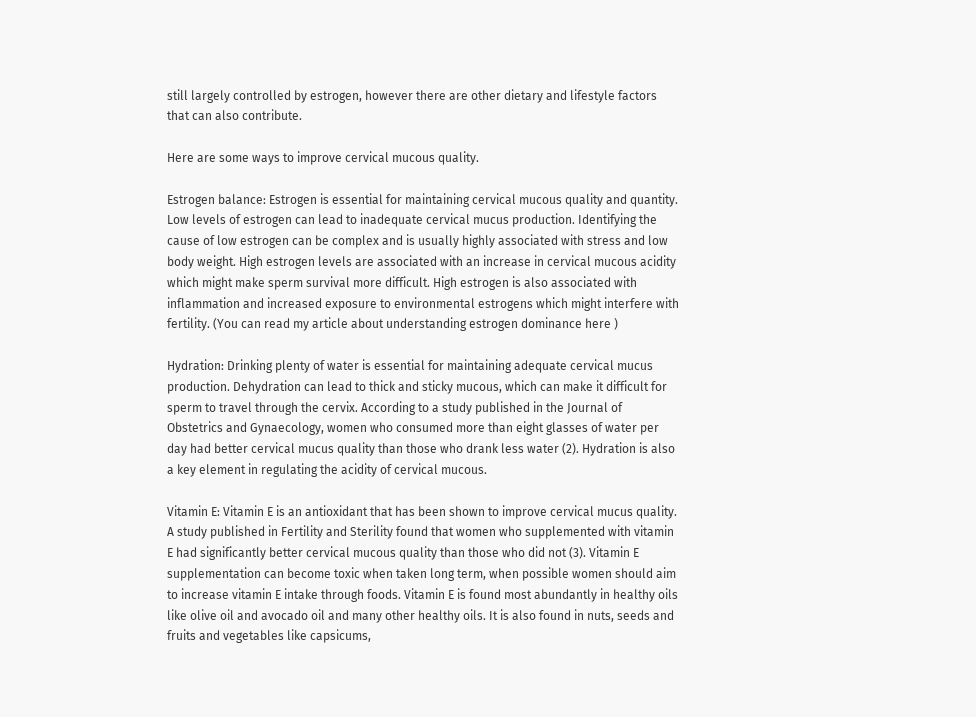still largely controlled by estrogen, however there are other dietary and lifestyle factors that can also contribute.

Here are some ways to improve cervical mucous quality.

Estrogen balance: Estrogen is essential for maintaining cervical mucous quality and quantity. Low levels of estrogen can lead to inadequate cervical mucus production. Identifying the cause of low estrogen can be complex and is usually highly associated with stress and low body weight. High estrogen levels are associated with an increase in cervical mucous acidity which might make sperm survival more difficult. High estrogen is also associated with inflammation and increased exposure to environmental estrogens which might interfere with fertility. (You can read my article about understanding estrogen dominance here )

Hydration: Drinking plenty of water is essential for maintaining adequate cervical mucus production. Dehydration can lead to thick and sticky mucous, which can make it difficult for sperm to travel through the cervix. According to a study published in the Journal of Obstetrics and Gynaecology, women who consumed more than eight glasses of water per day had better cervical mucus quality than those who drank less water (2). Hydration is also a key element in regulating the acidity of cervical mucous.

Vitamin E: Vitamin E is an antioxidant that has been shown to improve cervical mucus quality. A study published in Fertility and Sterility found that women who supplemented with vitamin E had significantly better cervical mucous quality than those who did not (3). Vitamin E supplementation can become toxic when taken long term, when possible women should aim to increase vitamin E intake through foods. Vitamin E is found most abundantly in healthy oils like olive oil and avocado oil and many other healthy oils. It is also found in nuts, seeds and fruits and vegetables like capsicums,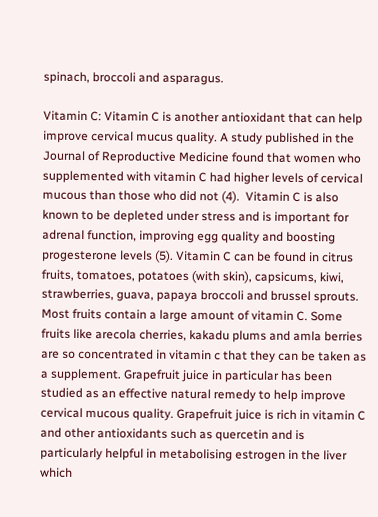spinach, broccoli and asparagus.

Vitamin C: Vitamin C is another antioxidant that can help improve cervical mucus quality. A study published in the Journal of Reproductive Medicine found that women who supplemented with vitamin C had higher levels of cervical mucous than those who did not (4).  Vitamin C is also known to be depleted under stress and is important for adrenal function, improving egg quality and boosting progesterone levels (5). Vitamin C can be found in citrus fruits, tomatoes, potatoes (with skin), capsicums, kiwi, strawberries, guava, papaya broccoli and brussel sprouts. Most fruits contain a large amount of vitamin C. Some fruits like arecola cherries, kakadu plums and amla berries are so concentrated in vitamin c that they can be taken as a supplement. Grapefruit juice in particular has been studied as an effective natural remedy to help improve cervical mucous quality. Grapefruit juice is rich in vitamin C and other antioxidants such as quercetin and is particularly helpful in metabolising estrogen in the liver which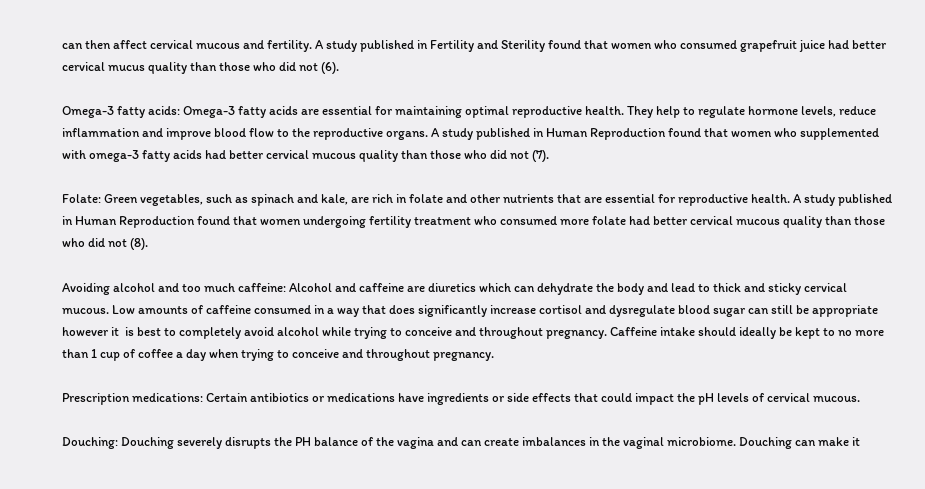can then affect cervical mucous and fertility. A study published in Fertility and Sterility found that women who consumed grapefruit juice had better cervical mucus quality than those who did not (6).

Omega-3 fatty acids: Omega-3 fatty acids are essential for maintaining optimal reproductive health. They help to regulate hormone levels, reduce inflammation and improve blood flow to the reproductive organs. A study published in Human Reproduction found that women who supplemented with omega-3 fatty acids had better cervical mucous quality than those who did not (7).

Folate: Green vegetables, such as spinach and kale, are rich in folate and other nutrients that are essential for reproductive health. A study published in Human Reproduction found that women undergoing fertility treatment who consumed more folate had better cervical mucous quality than those who did not (8).

Avoiding alcohol and too much caffeine: Alcohol and caffeine are diuretics which can dehydrate the body and lead to thick and sticky cervical mucous. Low amounts of caffeine consumed in a way that does significantly increase cortisol and dysregulate blood sugar can still be appropriate however it  is best to completely avoid alcohol while trying to conceive and throughout pregnancy. Caffeine intake should ideally be kept to no more than 1 cup of coffee a day when trying to conceive and throughout pregnancy.

Prescription medications: Certain antibiotics or medications have ingredients or side effects that could impact the pH levels of cervical mucous.

Douching: Douching severely disrupts the PH balance of the vagina and can create imbalances in the vaginal microbiome. Douching can make it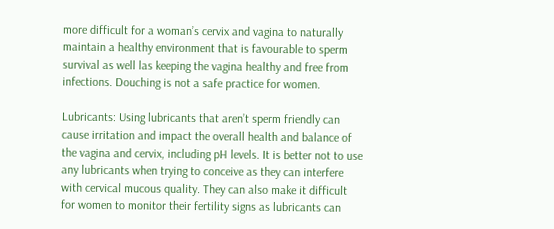more difficult for a woman’s cervix and vagina to naturally maintain a healthy environment that is favourable to sperm survival as well las keeping the vagina healthy and free from infections. Douching is not a safe practice for women.

Lubricants: Using lubricants that aren’t sperm friendly can cause irritation and impact the overall health and balance of the vagina and cervix, including pH levels. It is better not to use any lubricants when trying to conceive as they can interfere with cervical mucous quality. They can also make it difficult for women to monitor their fertility signs as lubricants can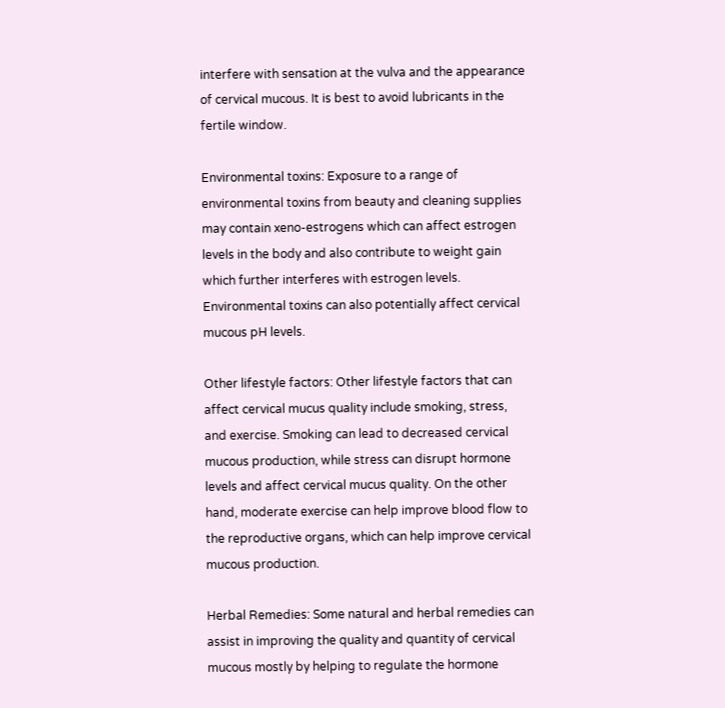interfere with sensation at the vulva and the appearance of cervical mucous. It is best to avoid lubricants in the fertile window.

Environmental toxins: Exposure to a range of environmental toxins from beauty and cleaning supplies may contain xeno-estrogens which can affect estrogen levels in the body and also contribute to weight gain which further interferes with estrogen levels. Environmental toxins can also potentially affect cervical mucous pH levels.

Other lifestyle factors: Other lifestyle factors that can affect cervical mucus quality include smoking, stress, and exercise. Smoking can lead to decreased cervical mucous production, while stress can disrupt hormone levels and affect cervical mucus quality. On the other hand, moderate exercise can help improve blood flow to the reproductive organs, which can help improve cervical mucous production.

Herbal Remedies: Some natural and herbal remedies can assist in improving the quality and quantity of cervical mucous mostly by helping to regulate the hormone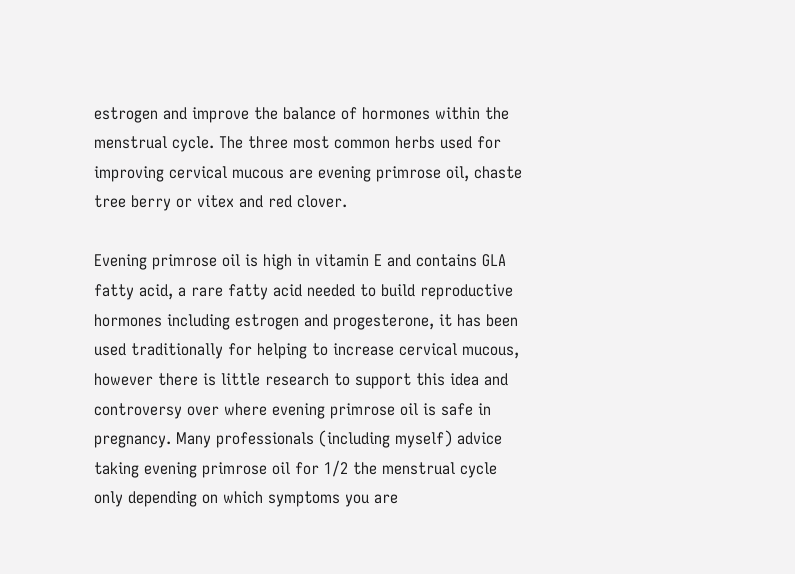estrogen and improve the balance of hormones within the menstrual cycle. The three most common herbs used for improving cervical mucous are evening primrose oil, chaste tree berry or vitex and red clover.

Evening primrose oil is high in vitamin E and contains GLA fatty acid, a rare fatty acid needed to build reproductive hormones including estrogen and progesterone, it has been used traditionally for helping to increase cervical mucous, however there is little research to support this idea and controversy over where evening primrose oil is safe in pregnancy. Many professionals (including myself) advice taking evening primrose oil for 1/2 the menstrual cycle only depending on which symptoms you are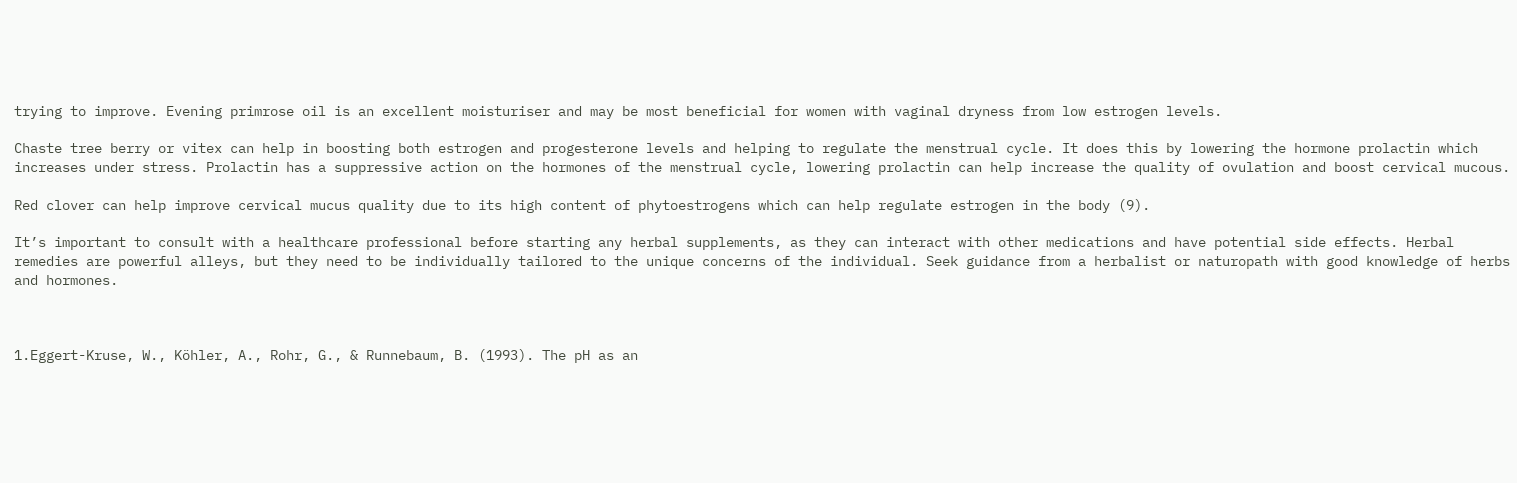trying to improve. Evening primrose oil is an excellent moisturiser and may be most beneficial for women with vaginal dryness from low estrogen levels.

Chaste tree berry or vitex can help in boosting both estrogen and progesterone levels and helping to regulate the menstrual cycle. It does this by lowering the hormone prolactin which increases under stress. Prolactin has a suppressive action on the hormones of the menstrual cycle, lowering prolactin can help increase the quality of ovulation and boost cervical mucous.

Red clover can help improve cervical mucus quality due to its high content of phytoestrogens which can help regulate estrogen in the body (9).

It’s important to consult with a healthcare professional before starting any herbal supplements, as they can interact with other medications and have potential side effects. Herbal remedies are powerful alleys, but they need to be individually tailored to the unique concerns of the individual. Seek guidance from a herbalist or naturopath with good knowledge of herbs and hormones.



1.Eggert-Kruse, W., Köhler, A., Rohr, G., & Runnebaum, B. (1993). The pH as an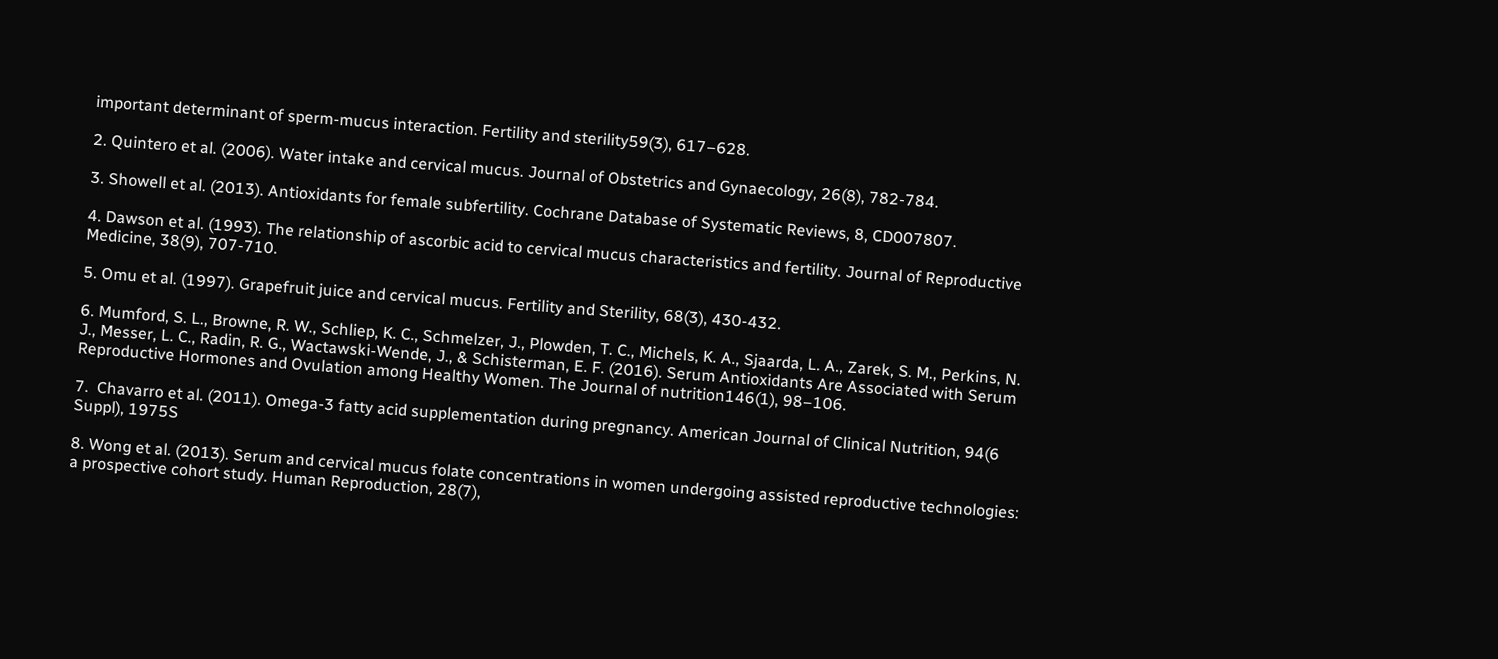important determinant of sperm-mucus interaction. Fertility and sterility59(3), 617–628.

2. Quintero et al. (2006). Water intake and cervical mucus. Journal of Obstetrics and Gynaecology, 26(8), 782-784.

3. Showell et al. (2013). Antioxidants for female subfertility. Cochrane Database of Systematic Reviews, 8, CD007807.

4. Dawson et al. (1993). The relationship of ascorbic acid to cervical mucus characteristics and fertility. Journal of Reproductive Medicine, 38(9), 707-710.

5. Omu et al. (1997). Grapefruit juice and cervical mucus. Fertility and Sterility, 68(3), 430-432.

6. Mumford, S. L., Browne, R. W., Schliep, K. C., Schmelzer, J., Plowden, T. C., Michels, K. A., Sjaarda, L. A., Zarek, S. M., Perkins, N. J., Messer, L. C., Radin, R. G., Wactawski-Wende, J., & Schisterman, E. F. (2016). Serum Antioxidants Are Associated with Serum Reproductive Hormones and Ovulation among Healthy Women. The Journal of nutrition146(1), 98–106.

7.  Chavarro et al. (2011). Omega-3 fatty acid supplementation during pregnancy. American Journal of Clinical Nutrition, 94(6 Suppl), 1975S

8. Wong et al. (2013). Serum and cervical mucus folate concentrations in women undergoing assisted reproductive technologies: a prospective cohort study. Human Reproduction, 28(7),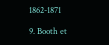1862-1871

9. Booth et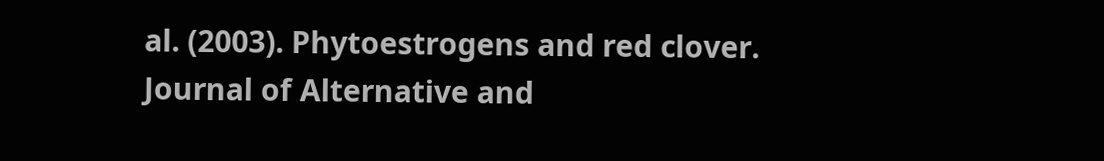al. (2003). Phytoestrogens and red clover. Journal of Alternative and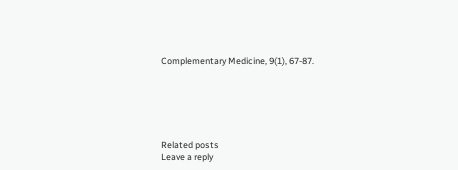Complementary Medicine, 9(1), 67-87.






Related posts
Leave a reply